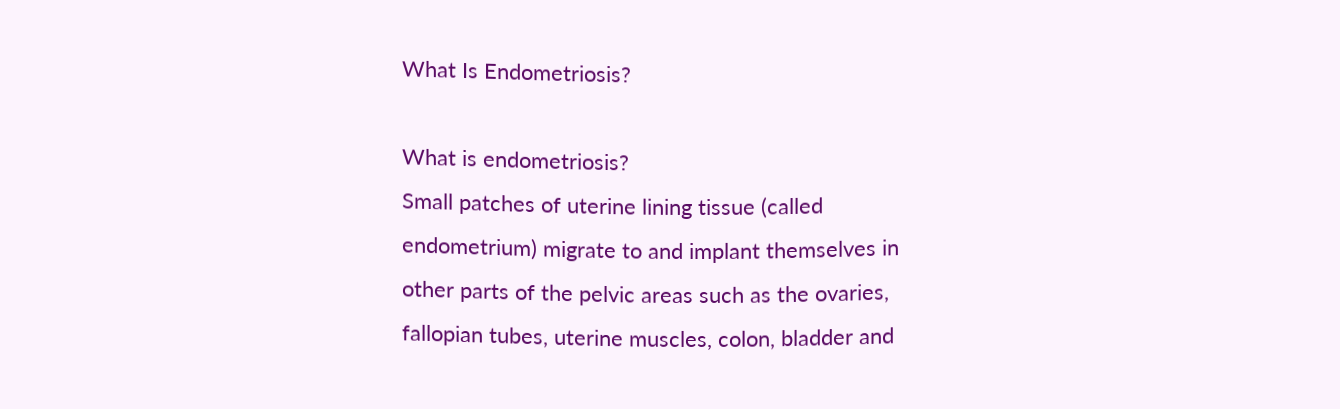What Is Endometriosis?

What is endometriosis?
Small patches of uterine lining tissue (called endometrium) migrate to and implant themselves in other parts of the pelvic areas such as the ovaries, fallopian tubes, uterine muscles, colon, bladder and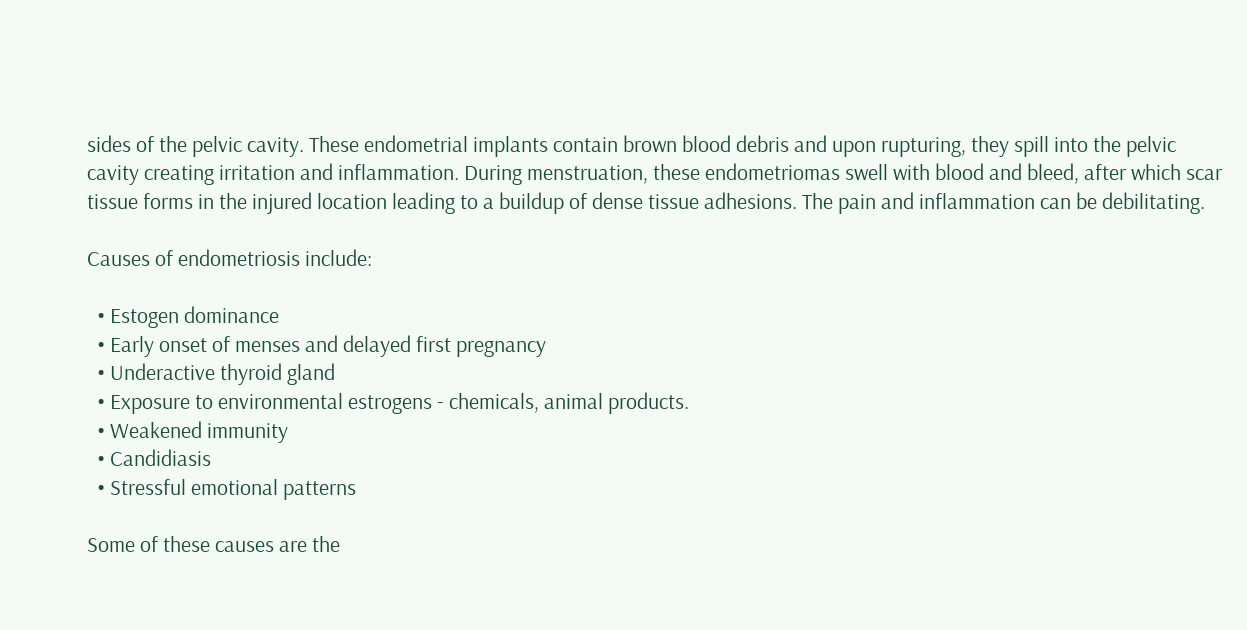sides of the pelvic cavity. These endometrial implants contain brown blood debris and upon rupturing, they spill into the pelvic cavity creating irritation and inflammation. During menstruation, these endometriomas swell with blood and bleed, after which scar tissue forms in the injured location leading to a buildup of dense tissue adhesions. The pain and inflammation can be debilitating.

Causes of endometriosis include:

  • Estogen dominance
  • Early onset of menses and delayed first pregnancy
  • Underactive thyroid gland
  • Exposure to environmental estrogens - chemicals, animal products.
  • Weakened immunity
  • Candidiasis
  • Stressful emotional patterns

Some of these causes are the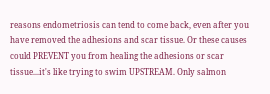reasons endometriosis can tend to come back, even after you have removed the adhesions and scar tissue. Or these causes could PREVENT you from healing the adhesions or scar tissue...it's like trying to swim UPSTREAM. Only salmon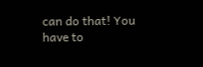can do that! You have to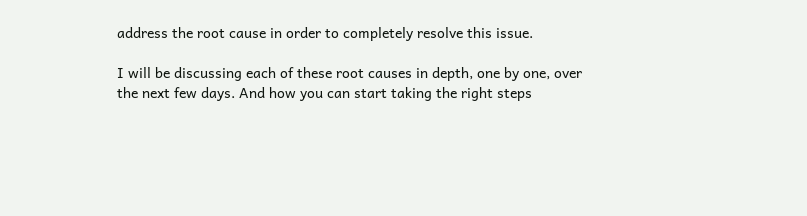address the root cause in order to completely resolve this issue.

I will be discussing each of these root causes in depth, one by one, over the next few days. And how you can start taking the right steps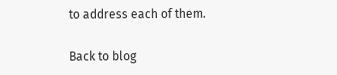to address each of them.

Back to blog